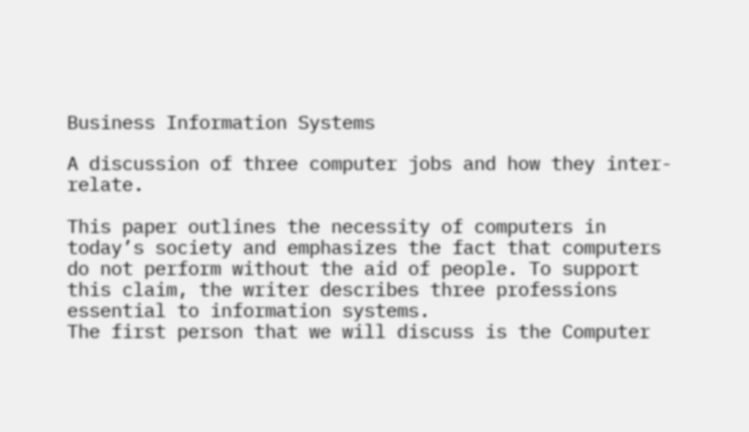Business Information Systems

A discussion of three computer jobs and how they inter-relate.

This paper outlines the necessity of computers in today’s society and emphasizes the fact that computers do not perform without the aid of people. To support this claim, the writer describes three professions essential to information systems.
The first person that we will discuss is the Computer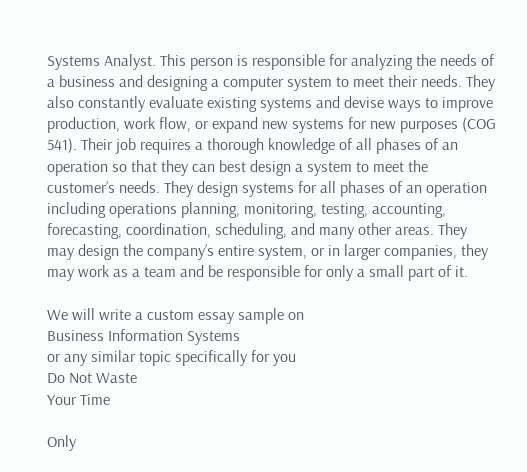Systems Analyst. This person is responsible for analyzing the needs of a business and designing a computer system to meet their needs. They also constantly evaluate existing systems and devise ways to improve production, work flow, or expand new systems for new purposes (COG 541). Their job requires a thorough knowledge of all phases of an operation so that they can best design a system to meet the customer’s needs. They design systems for all phases of an operation including operations planning, monitoring, testing, accounting, forecasting, coordination, scheduling, and many other areas. They may design the company’s entire system, or in larger companies, they may work as a team and be responsible for only a small part of it.

We will write a custom essay sample on
Business Information Systems
or any similar topic specifically for you
Do Not Waste
Your Time

Only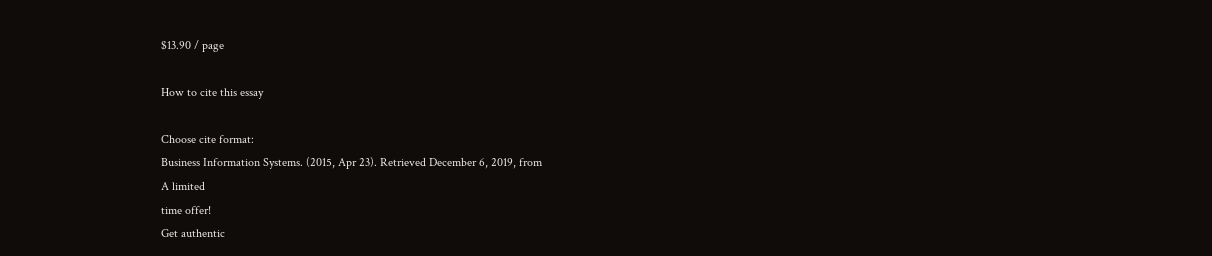$13.90 / page

How to cite this essay

Choose cite format:
Business Information Systems. (2015, Apr 23). Retrieved December 6, 2019, from
A limited
time offer!
Get authentic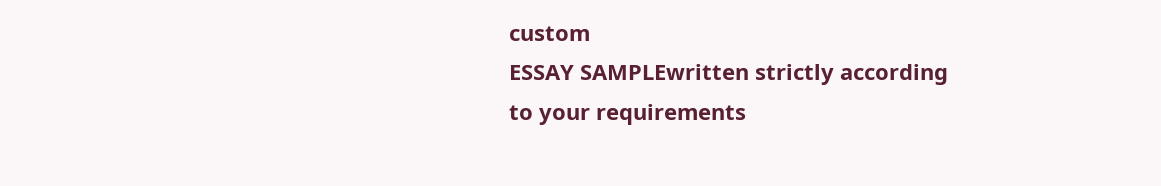custom
ESSAY SAMPLEwritten strictly according
to your requirements